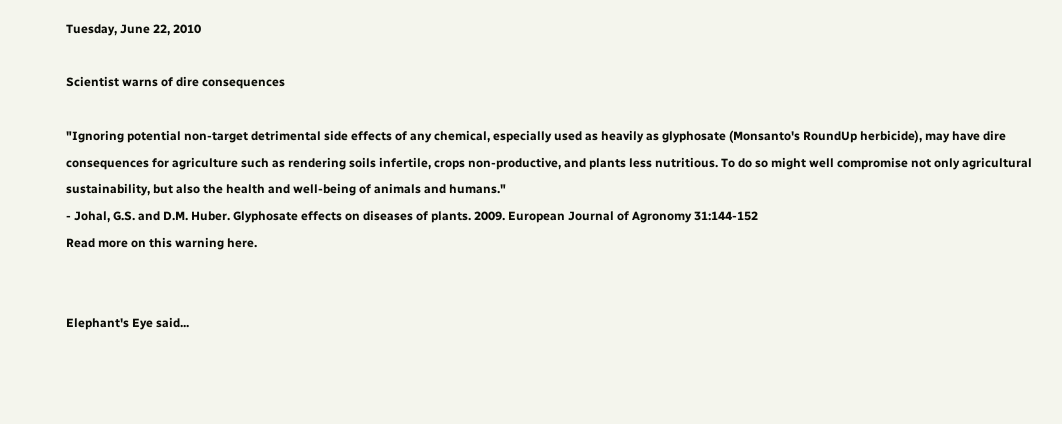Tuesday, June 22, 2010

Scientist warns of dire consequences

"Ignoring potential non-target detrimental side effects of any chemical, especially used as heavily as glyphosate (Monsanto's RoundUp herbicide), may have dire consequences for agriculture such as rendering soils infertile, crops non-productive, and plants less nutritious. To do so might well compromise not only agricultural sustainability, but also the health and well-being of animals and humans."
- Johal, G.S. and D.M. Huber. Glyphosate effects on diseases of plants. 2009. European Journal of Agronomy 31:144-152
Read more on this warning here.


Elephant's Eye said...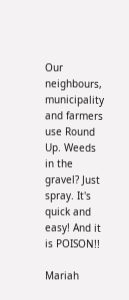Our neighbours, municipality and farmers use Round Up. Weeds in the gravel? Just spray. It's quick and easy! And it is POISON!!

Mariah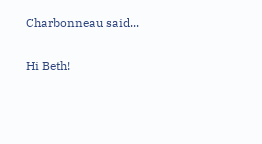Charbonneau said...

Hi Beth!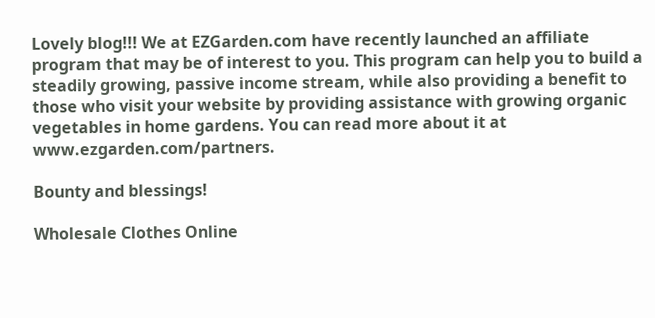Lovely blog!!! We at EZGarden.com have recently launched an affiliate program that may be of interest to you. This program can help you to build a steadily growing, passive income stream, while also providing a benefit to those who visit your website by providing assistance with growing organic vegetables in home gardens. You can read more about it at www.ezgarden.com/partners.

Bounty and blessings!

Wholesale Clothes Online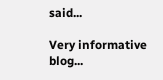said...

Very informative blog...